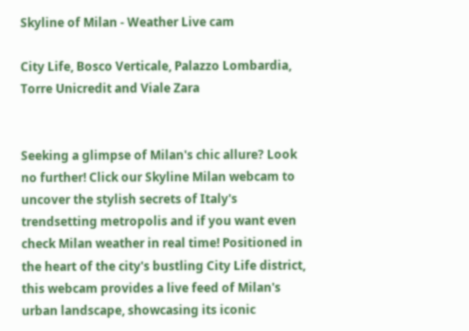Skyline of Milan - Weather Live cam

City Life, Bosco Verticale, Palazzo Lombardia, Torre Unicredit and Viale Zara


Seeking a glimpse of Milan's chic allure? Look no further! Click our Skyline Milan webcam to uncover the stylish secrets of Italy's trendsetting metropolis and if you want even check Milan weather in real time! Positioned in the heart of the city's bustling City Life district, this webcam provides a live feed of Milan's urban landscape, showcasing its iconic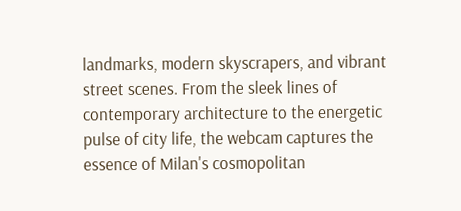landmarks, modern skyscrapers, and vibrant street scenes. From the sleek lines of contemporary architecture to the energetic pulse of city life, the webcam captures the essence of Milan's cosmopolitan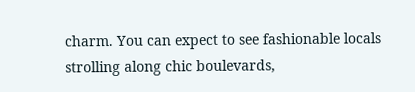charm. You can expect to see fashionable locals strolling along chic boulevards,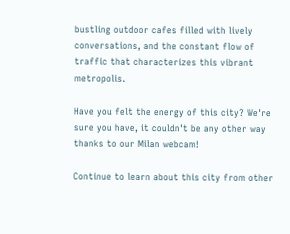bustling outdoor cafes filled with lively conversations, and the constant flow of traffic that characterizes this vibrant metropolis.

Have you felt the energy of this city? We're sure you have, it couldn't be any other way thanks to our Milan webcam!

Continue to learn about this city from other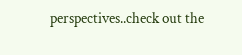perspectives..check out the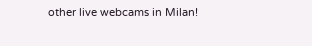other live webcams in Milan!